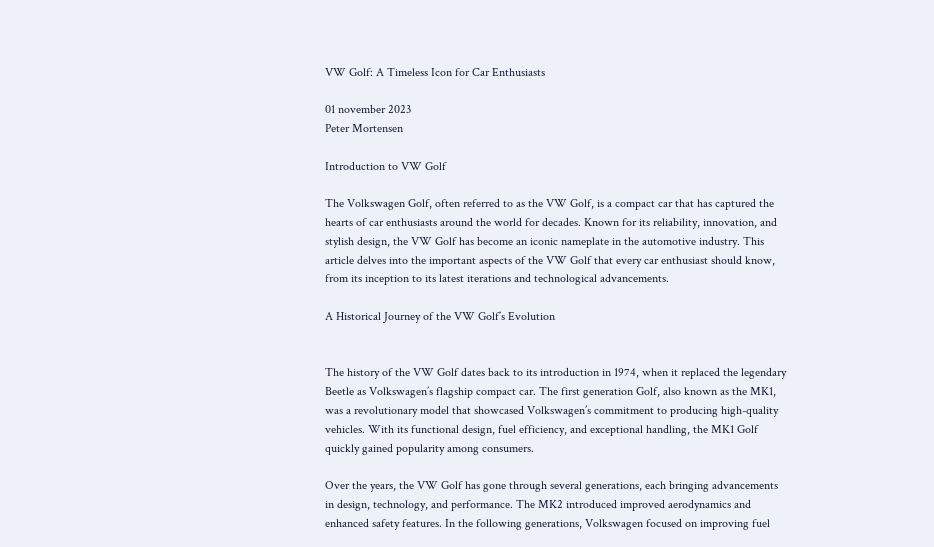VW Golf: A Timeless Icon for Car Enthusiasts

01 november 2023
Peter Mortensen

Introduction to VW Golf

The Volkswagen Golf, often referred to as the VW Golf, is a compact car that has captured the hearts of car enthusiasts around the world for decades. Known for its reliability, innovation, and stylish design, the VW Golf has become an iconic nameplate in the automotive industry. This article delves into the important aspects of the VW Golf that every car enthusiast should know, from its inception to its latest iterations and technological advancements.

A Historical Journey of the VW Golf’s Evolution


The history of the VW Golf dates back to its introduction in 1974, when it replaced the legendary Beetle as Volkswagen’s flagship compact car. The first generation Golf, also known as the MK1, was a revolutionary model that showcased Volkswagen’s commitment to producing high-quality vehicles. With its functional design, fuel efficiency, and exceptional handling, the MK1 Golf quickly gained popularity among consumers.

Over the years, the VW Golf has gone through several generations, each bringing advancements in design, technology, and performance. The MK2 introduced improved aerodynamics and enhanced safety features. In the following generations, Volkswagen focused on improving fuel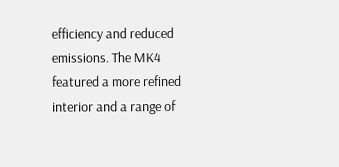efficiency and reduced emissions. The MK4 featured a more refined interior and a range of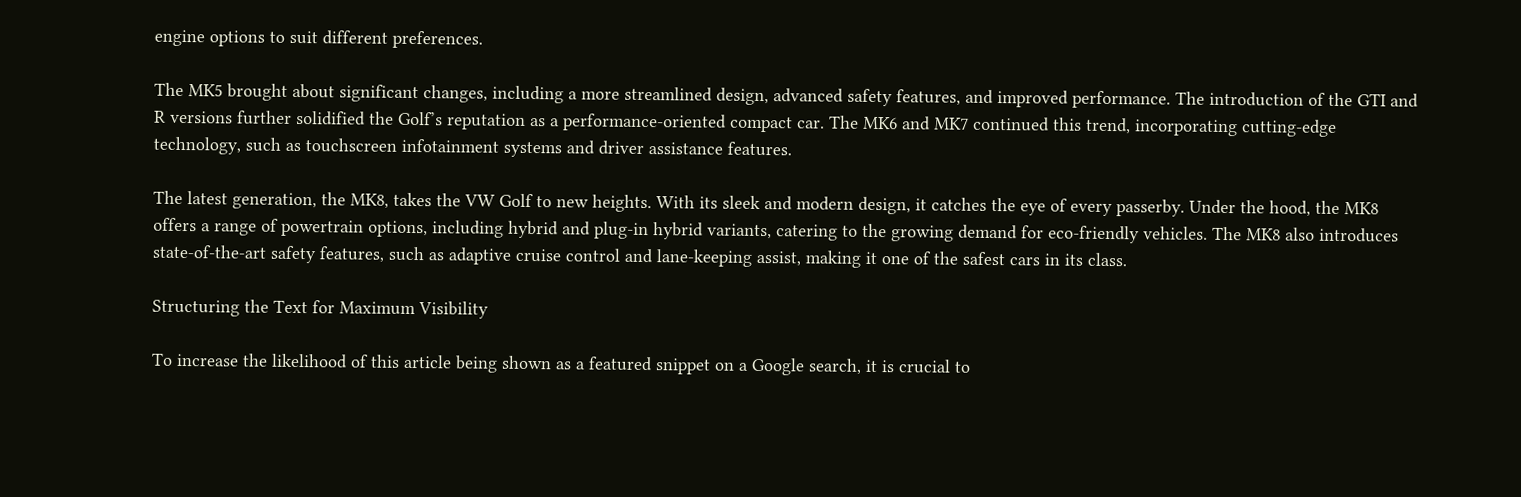engine options to suit different preferences.

The MK5 brought about significant changes, including a more streamlined design, advanced safety features, and improved performance. The introduction of the GTI and R versions further solidified the Golf’s reputation as a performance-oriented compact car. The MK6 and MK7 continued this trend, incorporating cutting-edge technology, such as touchscreen infotainment systems and driver assistance features.

The latest generation, the MK8, takes the VW Golf to new heights. With its sleek and modern design, it catches the eye of every passerby. Under the hood, the MK8 offers a range of powertrain options, including hybrid and plug-in hybrid variants, catering to the growing demand for eco-friendly vehicles. The MK8 also introduces state-of-the-art safety features, such as adaptive cruise control and lane-keeping assist, making it one of the safest cars in its class.

Structuring the Text for Maximum Visibility

To increase the likelihood of this article being shown as a featured snippet on a Google search, it is crucial to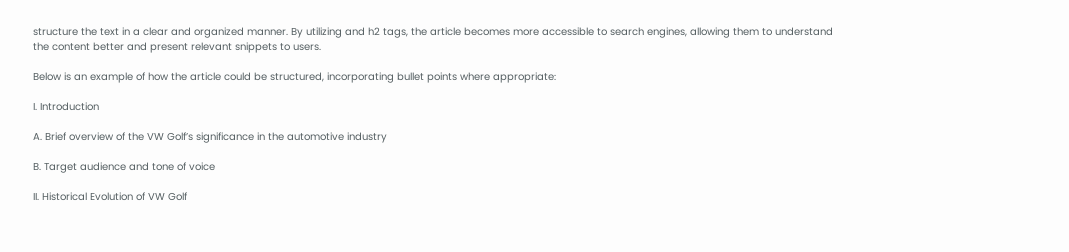structure the text in a clear and organized manner. By utilizing and h2 tags, the article becomes more accessible to search engines, allowing them to understand the content better and present relevant snippets to users.

Below is an example of how the article could be structured, incorporating bullet points where appropriate:

I. Introduction

A. Brief overview of the VW Golf’s significance in the automotive industry

B. Target audience and tone of voice

II. Historical Evolution of VW Golf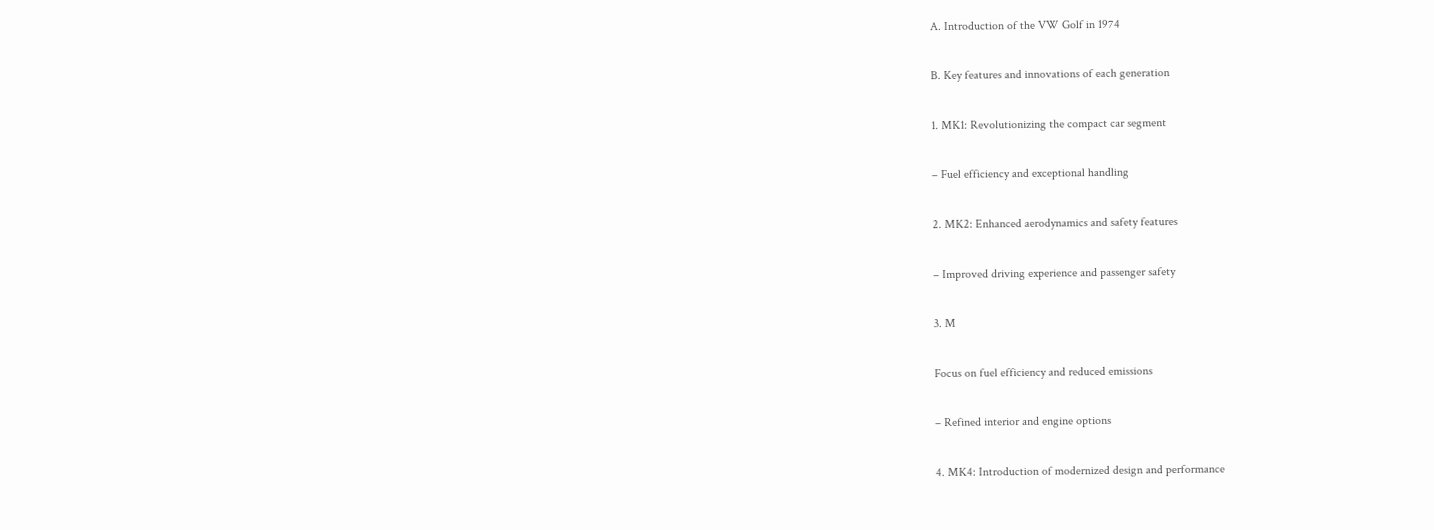A. Introduction of the VW Golf in 1974

B. Key features and innovations of each generation

1. MK1: Revolutionizing the compact car segment

– Fuel efficiency and exceptional handling

2. MK2: Enhanced aerodynamics and safety features

– Improved driving experience and passenger safety

3. M

Focus on fuel efficiency and reduced emissions

– Refined interior and engine options

4. MK4: Introduction of modernized design and performance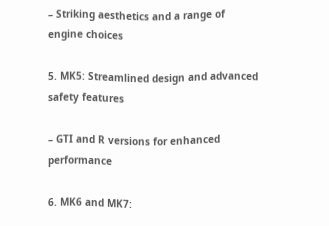– Striking aesthetics and a range of engine choices

5. MK5: Streamlined design and advanced safety features

– GTI and R versions for enhanced performance

6. MK6 and MK7: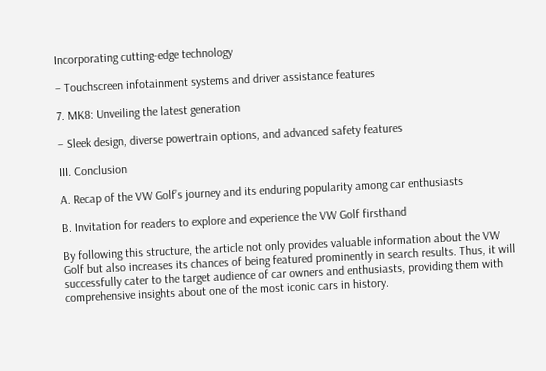Incorporating cutting-edge technology

– Touchscreen infotainment systems and driver assistance features

7. MK8: Unveiling the latest generation

– Sleek design, diverse powertrain options, and advanced safety features

III. Conclusion

A. Recap of the VW Golf’s journey and its enduring popularity among car enthusiasts

B. Invitation for readers to explore and experience the VW Golf firsthand

By following this structure, the article not only provides valuable information about the VW Golf but also increases its chances of being featured prominently in search results. Thus, it will successfully cater to the target audience of car owners and enthusiasts, providing them with comprehensive insights about one of the most iconic cars in history.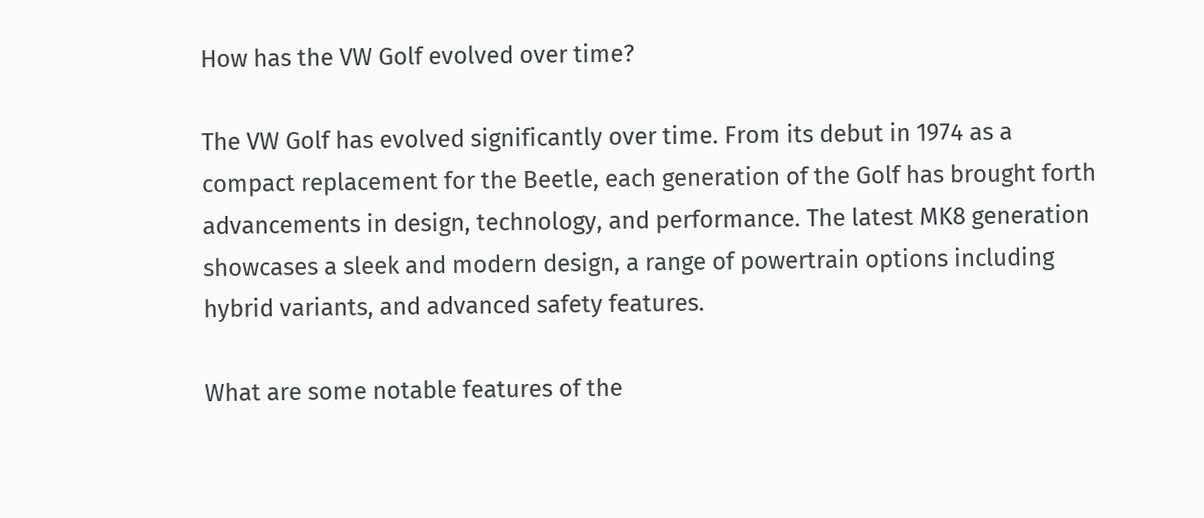How has the VW Golf evolved over time?

The VW Golf has evolved significantly over time. From its debut in 1974 as a compact replacement for the Beetle, each generation of the Golf has brought forth advancements in design, technology, and performance. The latest MK8 generation showcases a sleek and modern design, a range of powertrain options including hybrid variants, and advanced safety features.

What are some notable features of the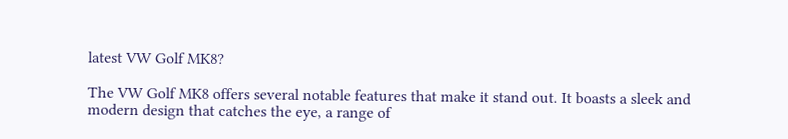latest VW Golf MK8?

The VW Golf MK8 offers several notable features that make it stand out. It boasts a sleek and modern design that catches the eye, a range of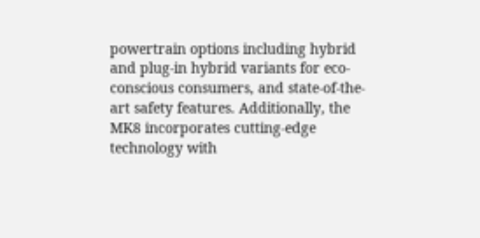powertrain options including hybrid and plug-in hybrid variants for eco-conscious consumers, and state-of-the-art safety features. Additionally, the MK8 incorporates cutting-edge technology with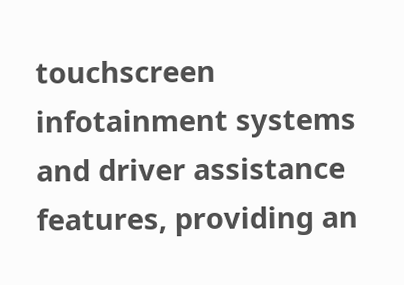touchscreen infotainment systems and driver assistance features, providing an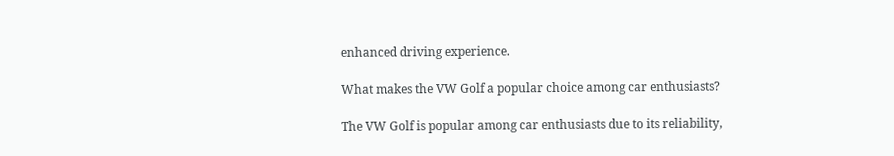enhanced driving experience.

What makes the VW Golf a popular choice among car enthusiasts?

The VW Golf is popular among car enthusiasts due to its reliability,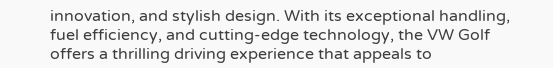innovation, and stylish design. With its exceptional handling, fuel efficiency, and cutting-edge technology, the VW Golf offers a thrilling driving experience that appeals to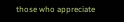those who appreciate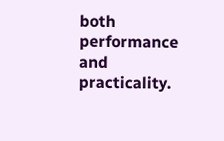both performance and practicality.